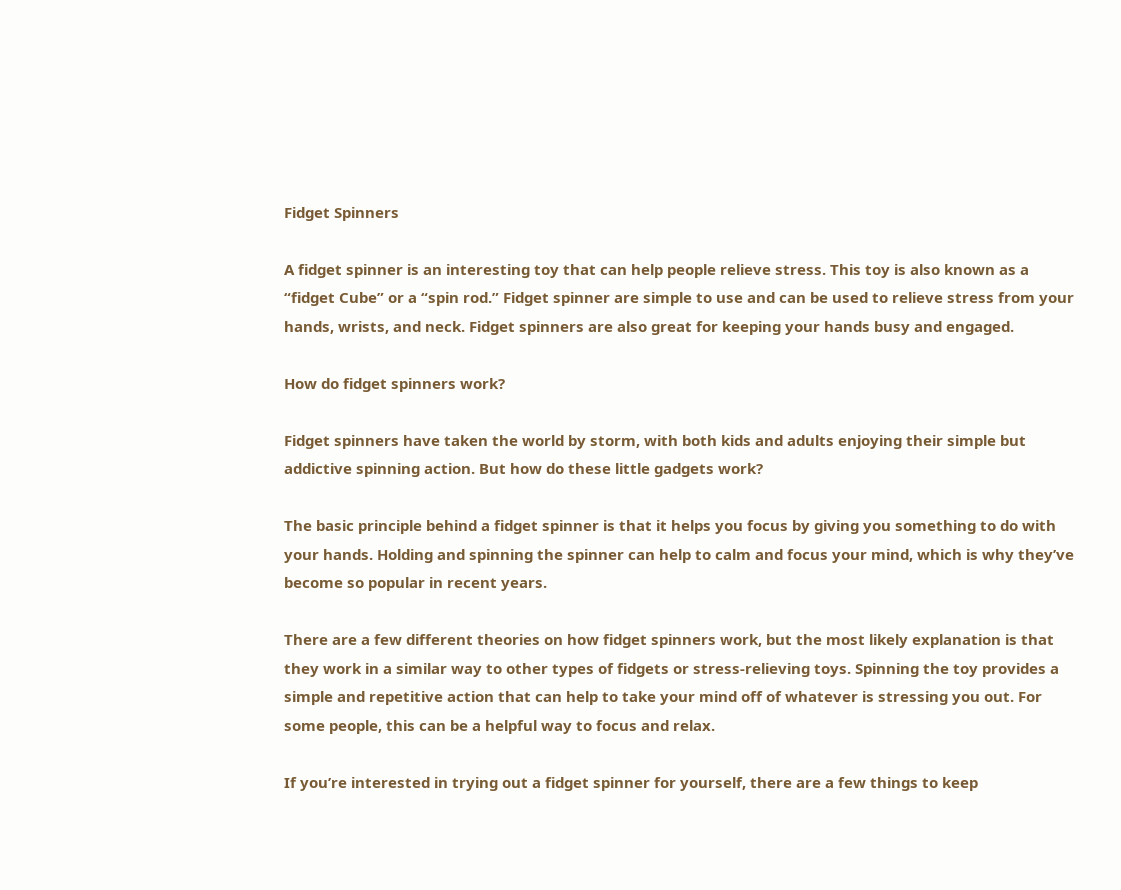Fidget Spinners

A fidget spinner is an interesting toy that can help people relieve stress. This toy is also known as a “fidget Cube” or a “spin rod.” Fidget spinner are simple to use and can be used to relieve stress from your hands, wrists, and neck. Fidget spinners are also great for keeping your hands busy and engaged.

How do fidget spinners work?

Fidget spinners have taken the world by storm, with both kids and adults enjoying their simple but addictive spinning action. But how do these little gadgets work?

The basic principle behind a fidget spinner is that it helps you focus by giving you something to do with your hands. Holding and spinning the spinner can help to calm and focus your mind, which is why they’ve become so popular in recent years.

There are a few different theories on how fidget spinners work, but the most likely explanation is that they work in a similar way to other types of fidgets or stress-relieving toys. Spinning the toy provides a simple and repetitive action that can help to take your mind off of whatever is stressing you out. For some people, this can be a helpful way to focus and relax.

If you’re interested in trying out a fidget spinner for yourself, there are a few things to keep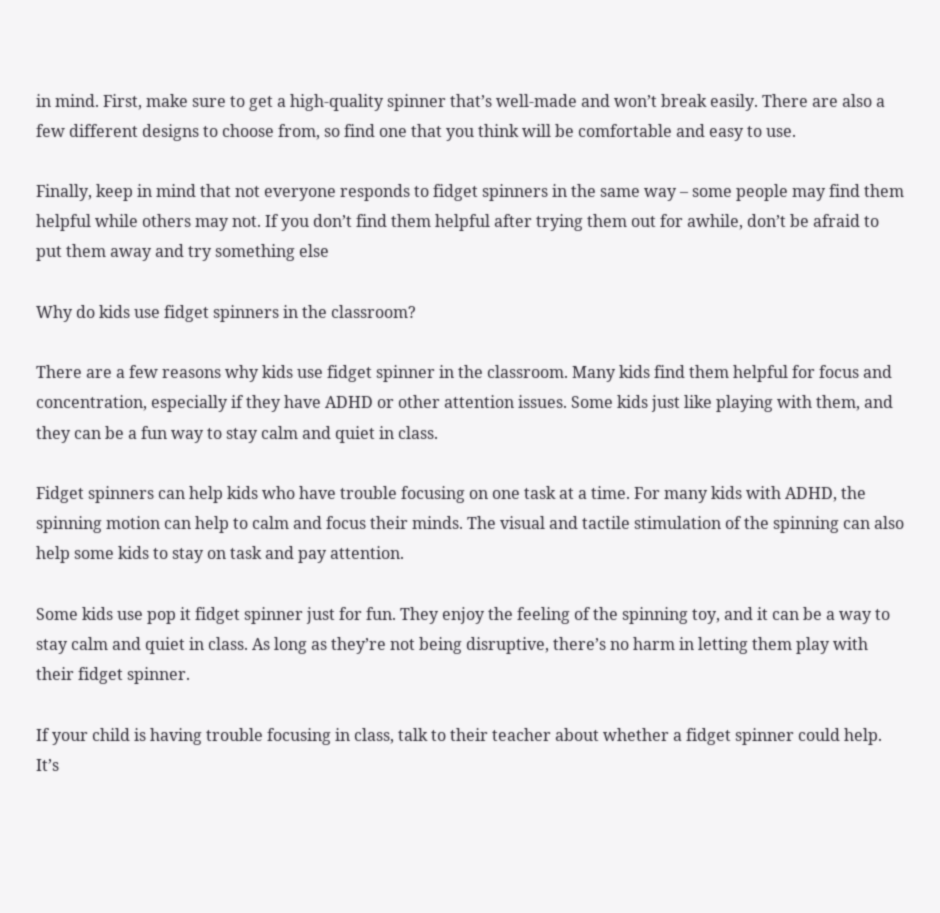in mind. First, make sure to get a high-quality spinner that’s well-made and won’t break easily. There are also a few different designs to choose from, so find one that you think will be comfortable and easy to use.

Finally, keep in mind that not everyone responds to fidget spinners in the same way – some people may find them helpful while others may not. If you don’t find them helpful after trying them out for awhile, don’t be afraid to put them away and try something else

Why do kids use fidget spinners in the classroom?

There are a few reasons why kids use fidget spinner in the classroom. Many kids find them helpful for focus and concentration, especially if they have ADHD or other attention issues. Some kids just like playing with them, and they can be a fun way to stay calm and quiet in class.

Fidget spinners can help kids who have trouble focusing on one task at a time. For many kids with ADHD, the spinning motion can help to calm and focus their minds. The visual and tactile stimulation of the spinning can also help some kids to stay on task and pay attention.

Some kids use pop it fidget spinner just for fun. They enjoy the feeling of the spinning toy, and it can be a way to stay calm and quiet in class. As long as they’re not being disruptive, there’s no harm in letting them play with their fidget spinner.

If your child is having trouble focusing in class, talk to their teacher about whether a fidget spinner could help. It’s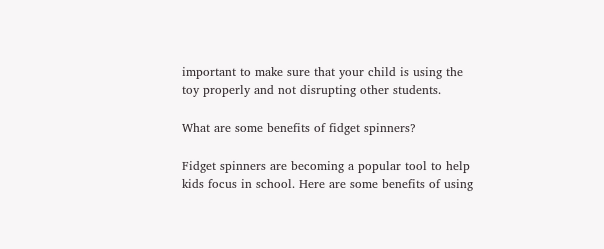important to make sure that your child is using the toy properly and not disrupting other students.

What are some benefits of fidget spinners?

Fidget spinners are becoming a popular tool to help kids focus in school. Here are some benefits of using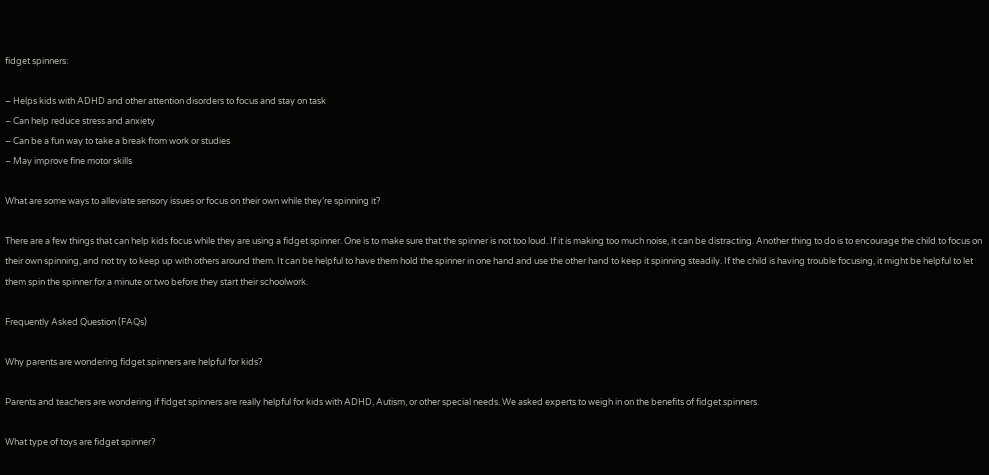fidget spinners:

– Helps kids with ADHD and other attention disorders to focus and stay on task
– Can help reduce stress and anxiety
– Can be a fun way to take a break from work or studies
– May improve fine motor skills

What are some ways to alleviate sensory issues or focus on their own while they’re spinning it?

There are a few things that can help kids focus while they are using a fidget spinner. One is to make sure that the spinner is not too loud. If it is making too much noise, it can be distracting. Another thing to do is to encourage the child to focus on their own spinning, and not try to keep up with others around them. It can be helpful to have them hold the spinner in one hand and use the other hand to keep it spinning steadily. If the child is having trouble focusing, it might be helpful to let them spin the spinner for a minute or two before they start their schoolwork.

Frequently Asked Question (FAQs)

Why parents are wondering fidget spinners are helpful for kids?

Parents and teachers are wondering if fidget spinners are really helpful for kids with ADHD, Autism, or other special needs. We asked experts to weigh in on the benefits of fidget spinners.

What type of toys are fidget spinner?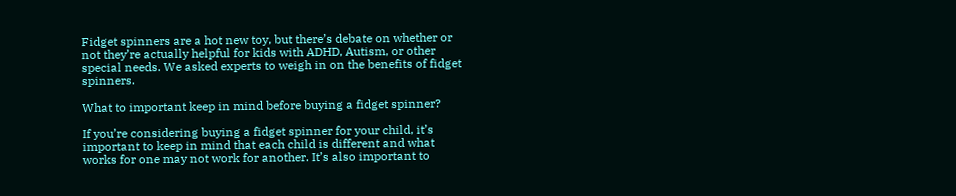Fidget spinners are a hot new toy, but there’s debate on whether or not they’re actually helpful for kids with ADHD, Autism, or other special needs. We asked experts to weigh in on the benefits of fidget spinners.

What to important keep in mind before buying a fidget spinner?

If you’re considering buying a fidget spinner for your child, it’s important to keep in mind that each child is different and what works for one may not work for another. It’s also important to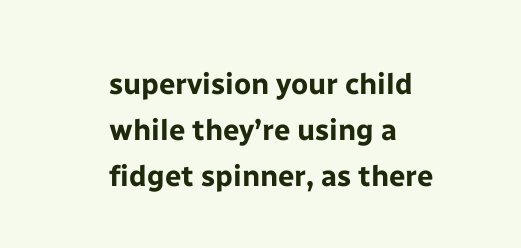supervision your child while they’re using a fidget spinner, as there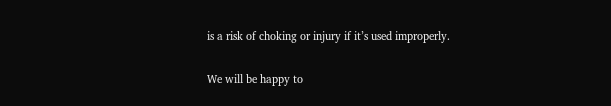is a risk of choking or injury if it’s used improperly.

We will be happy to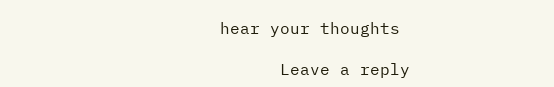hear your thoughts

      Leave a reply